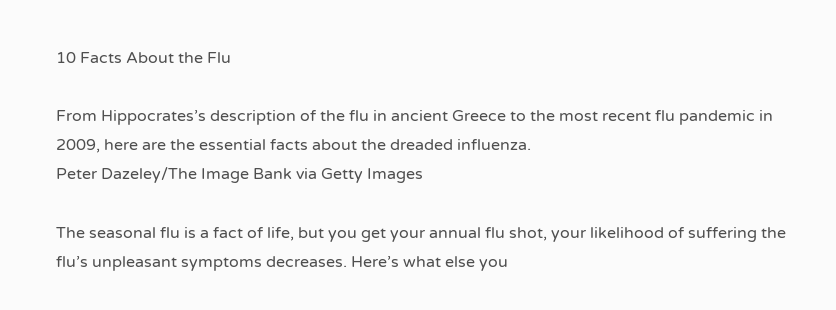10 Facts About the Flu

From Hippocrates’s description of the flu in ancient Greece to the most recent flu pandemic in 2009, here are the essential facts about the dreaded influenza.
Peter Dazeley/The Image Bank via Getty Images

The seasonal flu is a fact of life, but you get your annual flu shot, your likelihood of suffering the flu’s unpleasant symptoms decreases. Here’s what else you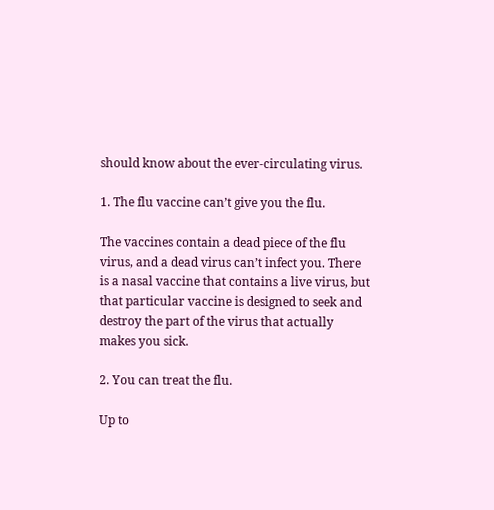should know about the ever-circulating virus.

1. The flu vaccine can’t give you the flu.

The vaccines contain a dead piece of the flu virus, and a dead virus can’t infect you. There is a nasal vaccine that contains a live virus, but that particular vaccine is designed to seek and destroy the part of the virus that actually makes you sick.

2. You can treat the flu.

Up to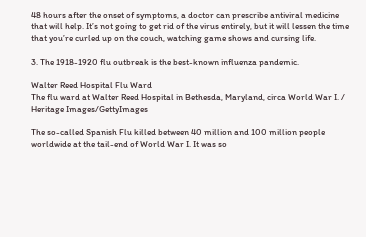48 hours after the onset of symptoms, a doctor can prescribe antiviral medicine that will help. It’s not going to get rid of the virus entirely, but it will lessen the time that you’re curled up on the couch, watching game shows and cursing life.

3. The 1918-1920 flu outbreak is the best-known influenza pandemic.

Walter Reed Hospital Flu Ward
The flu ward at Walter Reed Hospital in Bethesda, Maryland, circa World War I. / Heritage Images/GettyImages

The so-called Spanish Flu killed between 40 million and 100 million people worldwide at the tail-end of World War I. It was so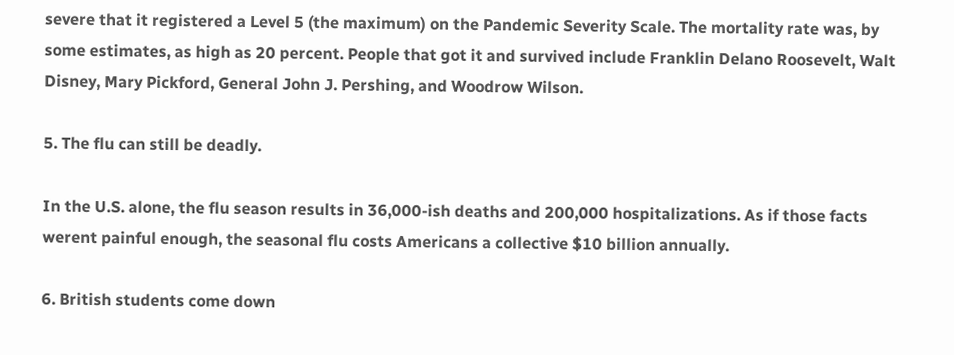severe that it registered a Level 5 (the maximum) on the Pandemic Severity Scale. The mortality rate was, by some estimates, as high as 20 percent. People that got it and survived include Franklin Delano Roosevelt, Walt Disney, Mary Pickford, General John J. Pershing, and Woodrow Wilson.

5. The flu can still be deadly.

In the U.S. alone, the flu season results in 36,000-ish deaths and 200,000 hospitalizations. As if those facts werent painful enough, the seasonal flu costs Americans a collective $10 billion annually.

6. British students come down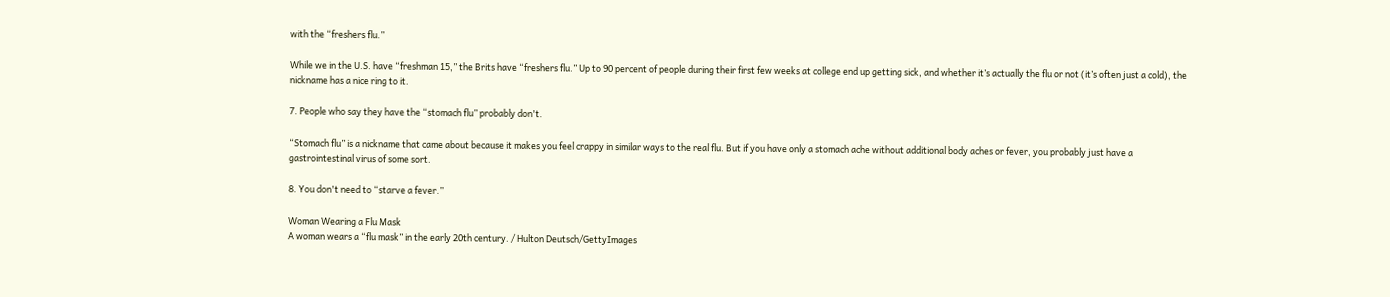with the “freshers flu.”

While we in the U.S. have “freshman 15,” the Brits have “freshers flu.” Up to 90 percent of people during their first few weeks at college end up getting sick, and whether it’s actually the flu or not (it’s often just a cold), the nickname has a nice ring to it.

7. People who say they have the “stomach flu” probably don't.

“Stomach flu” is a nickname that came about because it makes you feel crappy in similar ways to the real flu. But if you have only a stomach ache without additional body aches or fever, you probably just have a gastrointestinal virus of some sort.

8. You don't need to “starve a fever.”

Woman Wearing a Flu Mask
A woman wears a “flu mask” in the early 20th century. / Hulton Deutsch/GettyImages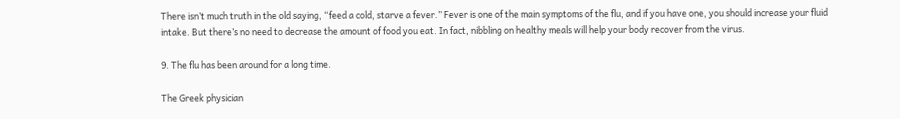There isn’t much truth in the old saying, “feed a cold, starve a fever.” Fever is one of the main symptoms of the flu, and if you have one, you should increase your fluid intake. But there’s no need to decrease the amount of food you eat. In fact, nibbling on healthy meals will help your body recover from the virus.

9. The flu has been around for a long time.

The Greek physician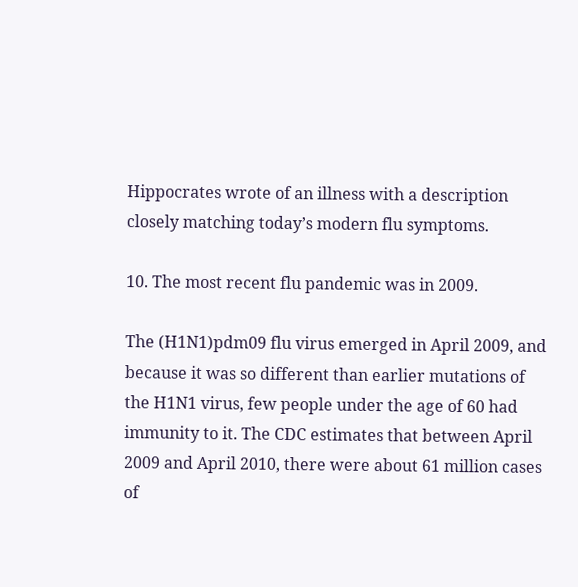Hippocrates wrote of an illness with a description closely matching today’s modern flu symptoms.

10. The most recent flu pandemic was in 2009.

The (H1N1)pdm09 flu virus emerged in April 2009, and because it was so different than earlier mutations of the H1N1 virus, few people under the age of 60 had immunity to it. The CDC estimates that between April 2009 and April 2010, there were about 61 million cases of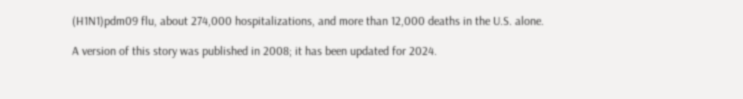(H1N1)pdm09 flu, about 274,000 hospitalizations, and more than 12,000 deaths in the U.S. alone.

A version of this story was published in 2008; it has been updated for 2024.